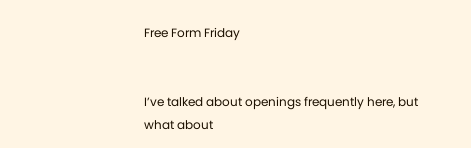Free Form Friday


I’ve talked about openings frequently here, but what about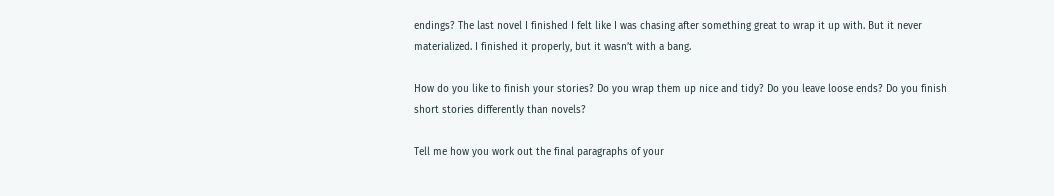endings? The last novel I finished I felt like I was chasing after something great to wrap it up with. But it never materialized. I finished it properly, but it wasn’t with a bang.

How do you like to finish your stories? Do you wrap them up nice and tidy? Do you leave loose ends? Do you finish short stories differently than novels?

Tell me how you work out the final paragraphs of your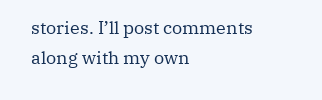stories. I’ll post comments along with my own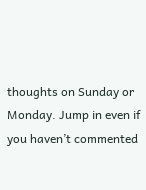thoughts on Sunday or Monday. Jump in even if you haven’t commented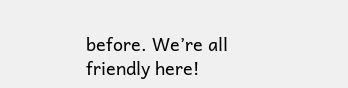before. We’re all friendly here!